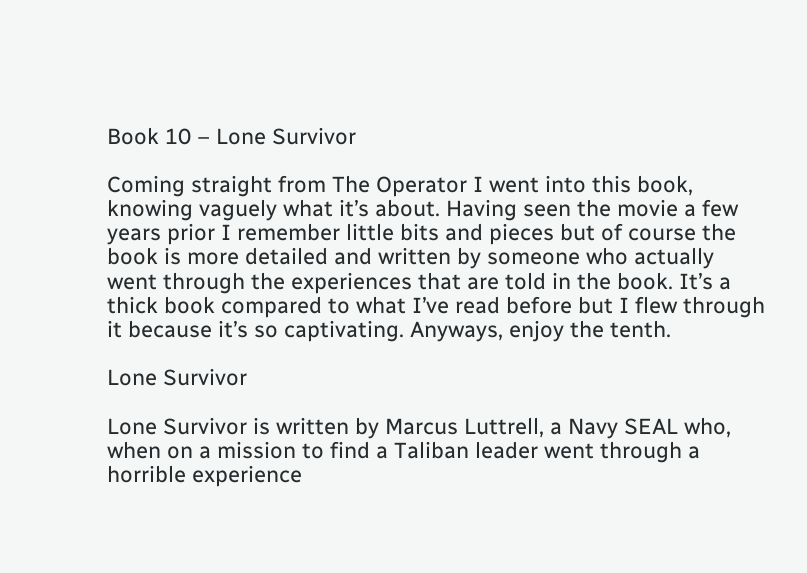Book 10 – Lone Survivor

Coming straight from The Operator I went into this book, knowing vaguely what it’s about. Having seen the movie a few years prior I remember little bits and pieces but of course the book is more detailed and written by someone who actually went through the experiences that are told in the book. It’s a thick book compared to what I’ve read before but I flew through it because it’s so captivating. Anyways, enjoy the tenth.

Lone Survivor

Lone Survivor is written by Marcus Luttrell, a Navy SEAL who, when on a mission to find a Taliban leader went through a horrible experience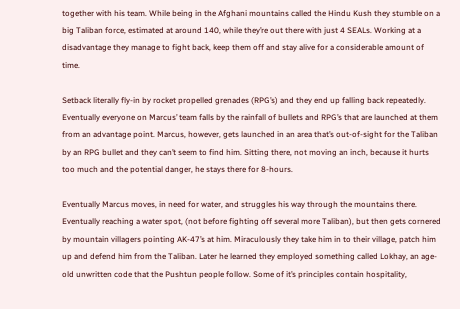together with his team. While being in the Afghani mountains called the Hindu Kush they stumble on a big Taliban force, estimated at around 140, while they’re out there with just 4 SEALs. Working at a disadvantage they manage to fight back, keep them off and stay alive for a considerable amount of time.

Setback literally fly-in by rocket propelled grenades (RPG’s) and they end up falling back repeatedly. Eventually everyone on Marcus’ team falls by the rainfall of bullets and RPG’s that are launched at them from an advantage point. Marcus, however, gets launched in an area that’s out-of-sight for the Taliban by an RPG bullet and they can’t seem to find him. Sitting there, not moving an inch, because it hurts too much and the potential danger, he stays there for 8-hours.

Eventually Marcus moves, in need for water, and struggles his way through the mountains there. Eventually reaching a water spot, (not before fighting off several more Taliban), but then gets cornered by mountain villagers pointing AK-47’s at him. Miraculously they take him in to their village, patch him up and defend him from the Taliban. Later he learned they employed something called Lokhay, an age-old unwritten code that the Pushtun people follow. Some of it’s principles contain hospitality,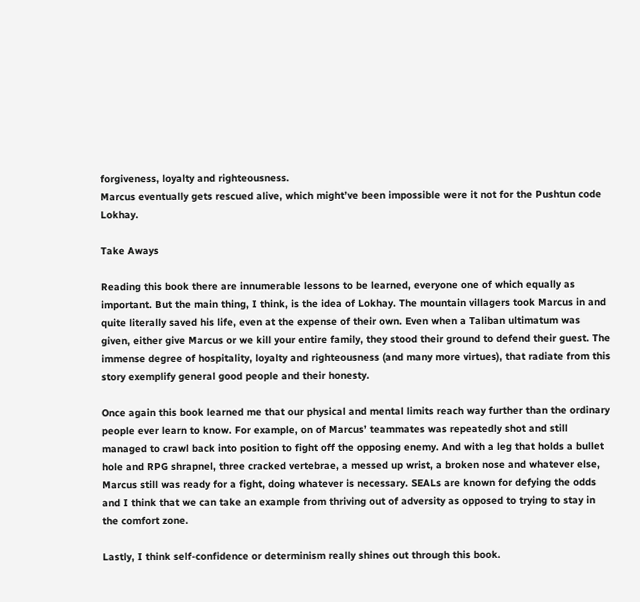forgiveness, loyalty and righteousness.
Marcus eventually gets rescued alive, which might’ve been impossible were it not for the Pushtun code Lokhay.

Take Aways

Reading this book there are innumerable lessons to be learned, everyone one of which equally as important. But the main thing, I think, is the idea of Lokhay. The mountain villagers took Marcus in and quite literally saved his life, even at the expense of their own. Even when a Taliban ultimatum was given, either give Marcus or we kill your entire family, they stood their ground to defend their guest. The immense degree of hospitality, loyalty and righteousness (and many more virtues), that radiate from this story exemplify general good people and their honesty.

Once again this book learned me that our physical and mental limits reach way further than the ordinary people ever learn to know. For example, on of Marcus’ teammates was repeatedly shot and still managed to crawl back into position to fight off the opposing enemy. And with a leg that holds a bullet hole and RPG shrapnel, three cracked vertebrae, a messed up wrist, a broken nose and whatever else, Marcus still was ready for a fight, doing whatever is necessary. SEALs are known for defying the odds and I think that we can take an example from thriving out of adversity as opposed to trying to stay in the comfort zone.

Lastly, I think self-confidence or determinism really shines out through this book.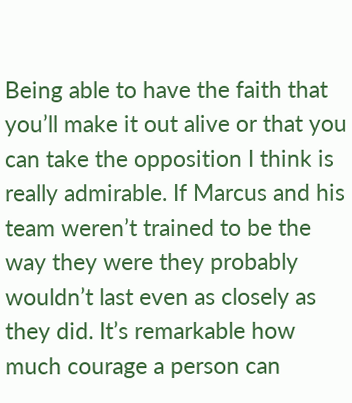Being able to have the faith that you’ll make it out alive or that you can take the opposition I think is really admirable. If Marcus and his team weren’t trained to be the way they were they probably wouldn’t last even as closely as they did. It’s remarkable how much courage a person can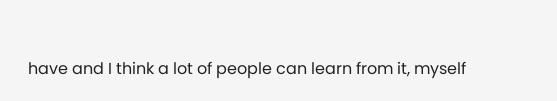have and I think a lot of people can learn from it, myself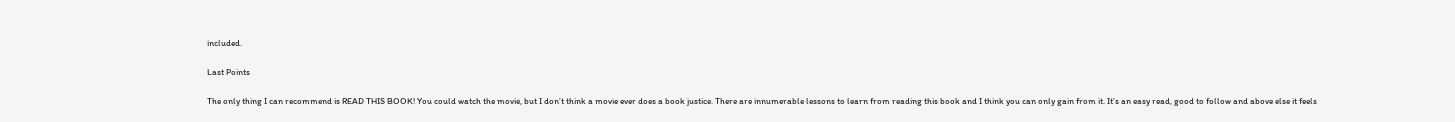included.

Last Points

The only thing I can recommend is READ THIS BOOK! You could watch the movie, but I don’t think a movie ever does a book justice. There are innumerable lessons to learn from reading this book and I think you can only gain from it. It’s an easy read, good to follow and above else it feels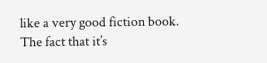like a very good fiction book. The fact that it’s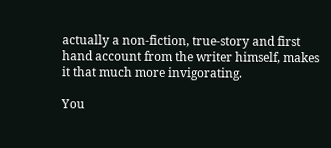actually a non-fiction, true-story and first hand account from the writer himself, makes it that much more invigorating.

You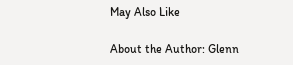May Also Like

About the Author: Glenn